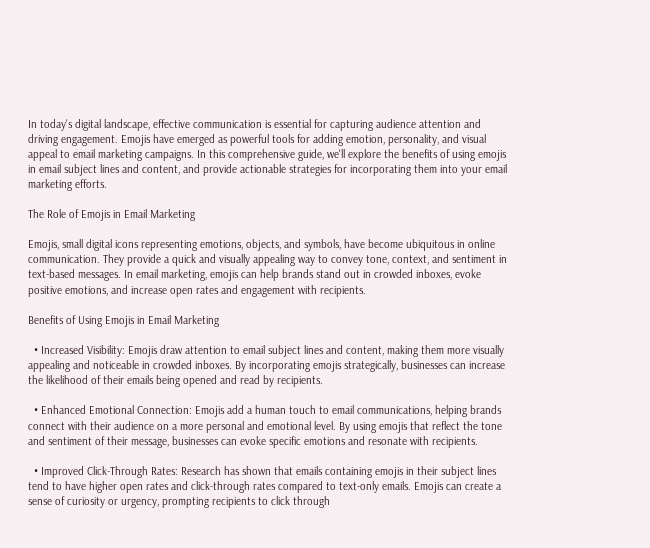In today's digital landscape, effective communication is essential for capturing audience attention and driving engagement. Emojis have emerged as powerful tools for adding emotion, personality, and visual appeal to email marketing campaigns. In this comprehensive guide, we'll explore the benefits of using emojis in email subject lines and content, and provide actionable strategies for incorporating them into your email marketing efforts.

The Role of Emojis in Email Marketing

Emojis, small digital icons representing emotions, objects, and symbols, have become ubiquitous in online communication. They provide a quick and visually appealing way to convey tone, context, and sentiment in text-based messages. In email marketing, emojis can help brands stand out in crowded inboxes, evoke positive emotions, and increase open rates and engagement with recipients.

Benefits of Using Emojis in Email Marketing

  • Increased Visibility: Emojis draw attention to email subject lines and content, making them more visually appealing and noticeable in crowded inboxes. By incorporating emojis strategically, businesses can increase the likelihood of their emails being opened and read by recipients.

  • Enhanced Emotional Connection: Emojis add a human touch to email communications, helping brands connect with their audience on a more personal and emotional level. By using emojis that reflect the tone and sentiment of their message, businesses can evoke specific emotions and resonate with recipients.

  • Improved Click-Through Rates: Research has shown that emails containing emojis in their subject lines tend to have higher open rates and click-through rates compared to text-only emails. Emojis can create a sense of curiosity or urgency, prompting recipients to click through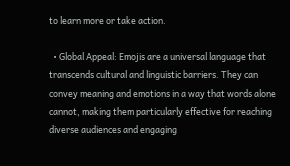to learn more or take action.

  • Global Appeal: Emojis are a universal language that transcends cultural and linguistic barriers. They can convey meaning and emotions in a way that words alone cannot, making them particularly effective for reaching diverse audiences and engaging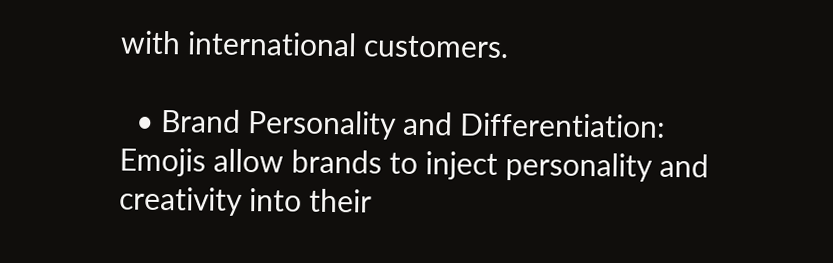with international customers.

  • Brand Personality and Differentiation: Emojis allow brands to inject personality and creativity into their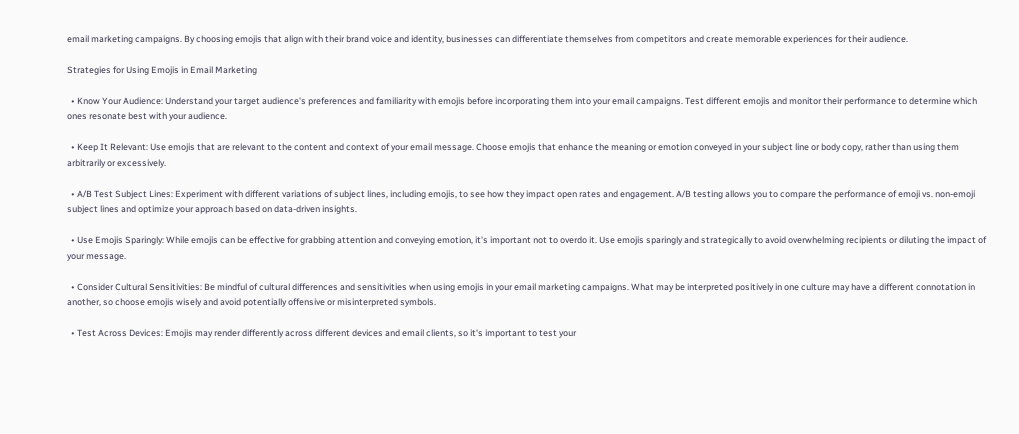email marketing campaigns. By choosing emojis that align with their brand voice and identity, businesses can differentiate themselves from competitors and create memorable experiences for their audience.

Strategies for Using Emojis in Email Marketing

  • Know Your Audience: Understand your target audience's preferences and familiarity with emojis before incorporating them into your email campaigns. Test different emojis and monitor their performance to determine which ones resonate best with your audience.

  • Keep It Relevant: Use emojis that are relevant to the content and context of your email message. Choose emojis that enhance the meaning or emotion conveyed in your subject line or body copy, rather than using them arbitrarily or excessively.

  • A/B Test Subject Lines: Experiment with different variations of subject lines, including emojis, to see how they impact open rates and engagement. A/B testing allows you to compare the performance of emoji vs. non-emoji subject lines and optimize your approach based on data-driven insights.

  • Use Emojis Sparingly: While emojis can be effective for grabbing attention and conveying emotion, it's important not to overdo it. Use emojis sparingly and strategically to avoid overwhelming recipients or diluting the impact of your message.

  • Consider Cultural Sensitivities: Be mindful of cultural differences and sensitivities when using emojis in your email marketing campaigns. What may be interpreted positively in one culture may have a different connotation in another, so choose emojis wisely and avoid potentially offensive or misinterpreted symbols.

  • Test Across Devices: Emojis may render differently across different devices and email clients, so it's important to test your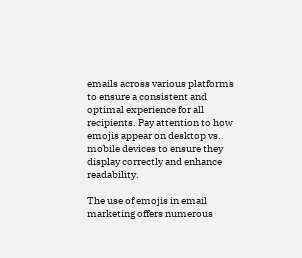emails across various platforms to ensure a consistent and optimal experience for all recipients. Pay attention to how emojis appear on desktop vs. mobile devices to ensure they display correctly and enhance readability.

The use of emojis in email marketing offers numerous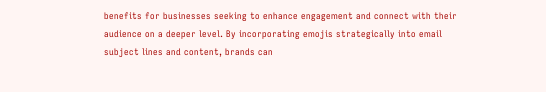benefits for businesses seeking to enhance engagement and connect with their audience on a deeper level. By incorporating emojis strategically into email subject lines and content, brands can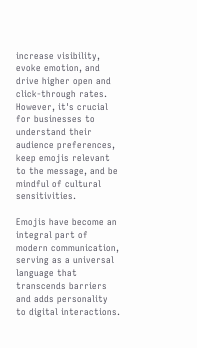increase visibility, evoke emotion, and drive higher open and click-through rates. However, it's crucial for businesses to understand their audience preferences, keep emojis relevant to the message, and be mindful of cultural sensitivities.

Emojis have become an integral part of modern communication, serving as a universal language that transcends barriers and adds personality to digital interactions.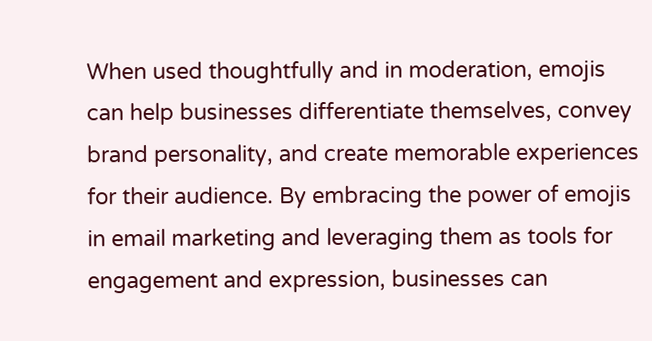When used thoughtfully and in moderation, emojis can help businesses differentiate themselves, convey brand personality, and create memorable experiences for their audience. By embracing the power of emojis in email marketing and leveraging them as tools for engagement and expression, businesses can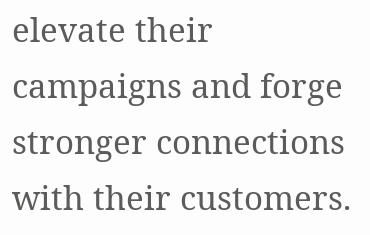elevate their campaigns and forge stronger connections with their customers.